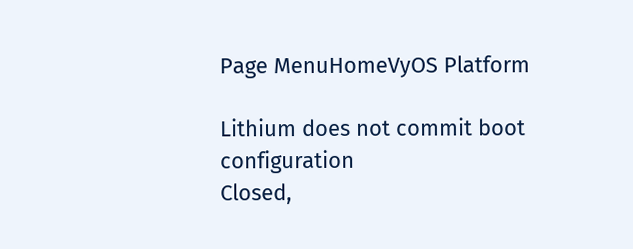Page MenuHomeVyOS Platform

Lithium does not commit boot configuration
Closed,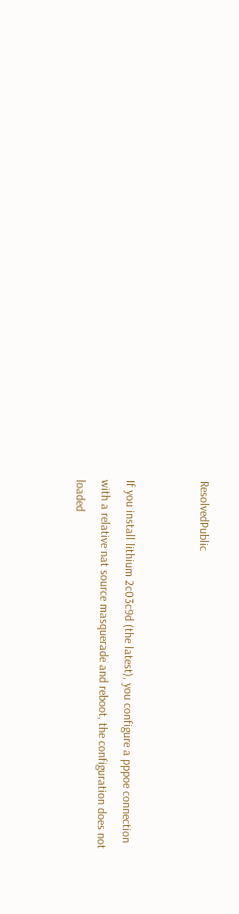ResolvedPublic


If you install lithium 2c03c9d (the latest), you configure a pppoe connection with a relative nat source masquerade and reboot, the configuration does not loaded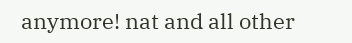anymore! nat and all other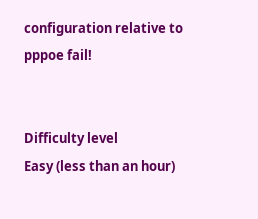configuration relative to pppoe fail!


Difficulty level
Easy (less than an hour)